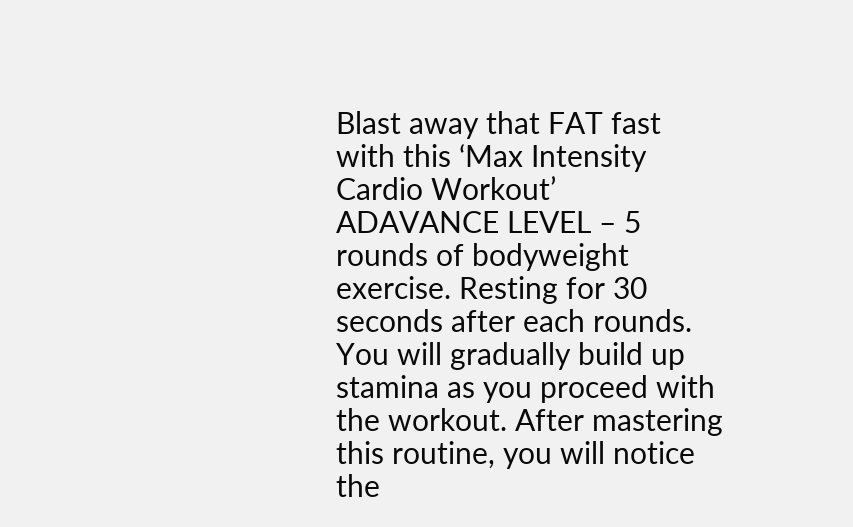Blast away that FAT fast with this ‘Max Intensity Cardio Workout’ ADAVANCE LEVEL – 5 rounds of bodyweight exercise. Resting for 30 seconds after each rounds. You will gradually build up stamina as you proceed with the workout. After mastering this routine, you will notice the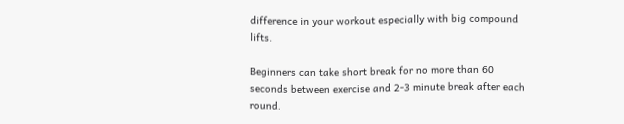difference in your workout especially with big compound lifts.

Beginners can take short break for no more than 60 seconds between exercise and 2-3 minute break after each round.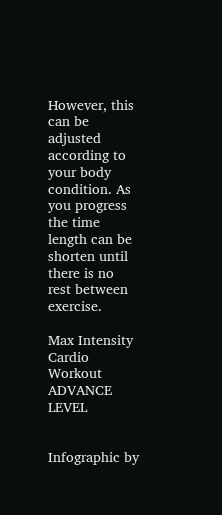However, this can be adjusted according to your body condition. As you progress the time length can be shorten until there is no rest between exercise.

Max Intensity Cardio Workout ADVANCE LEVEL


Infographic by